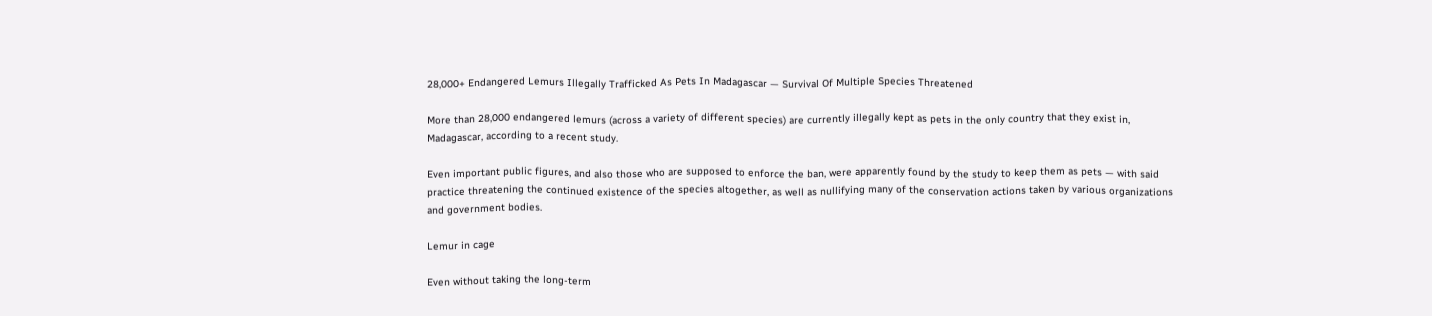28,000+ Endangered Lemurs Illegally Trafficked As Pets In Madagascar — Survival Of Multiple Species Threatened

More than 28,000 endangered lemurs (across a variety of different species) are currently illegally kept as pets in the only country that they exist in, Madagascar, according to a recent study.

Even important public figures, and also those who are supposed to enforce the ban, were apparently found by the study to keep them as pets — with said practice threatening the continued existence of the species altogether, as well as nullifying many of the conservation actions taken by various organizations and government bodies.

Lemur in cage

Even without taking the long-term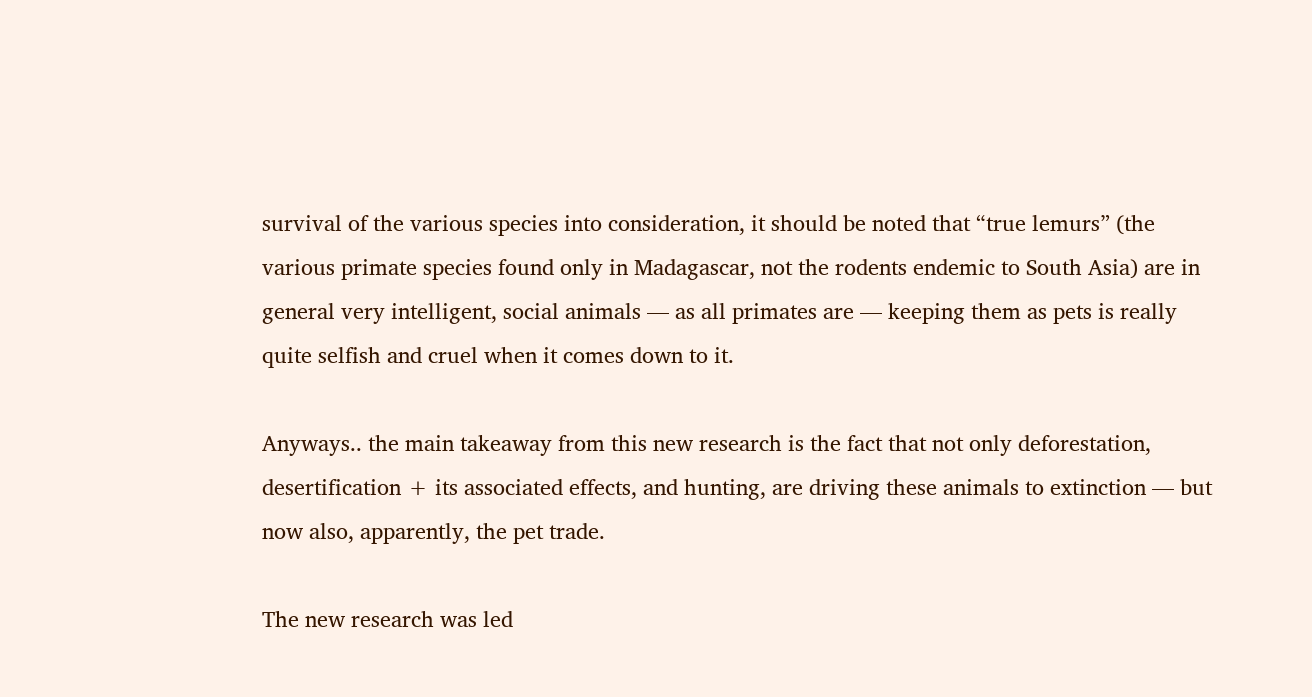survival of the various species into consideration, it should be noted that “true lemurs” (the various primate species found only in Madagascar, not the rodents endemic to South Asia) are in general very intelligent, social animals — as all primates are — keeping them as pets is really quite selfish and cruel when it comes down to it.

Anyways.. the main takeaway from this new research is the fact that not only deforestation, desertification + its associated effects, and hunting, are driving these animals to extinction — but now also, apparently, the pet trade.

The new research was led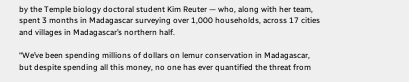by the Temple biology doctoral student Kim Reuter — who, along with her team, spent 3 months in Madagascar surveying over 1,000 households, across 17 cities and villages in Madagascar’s northern half.

“We’ve been spending millions of dollars on lemur conservation in Madagascar, but despite spending all this money, no one has ever quantified the threat from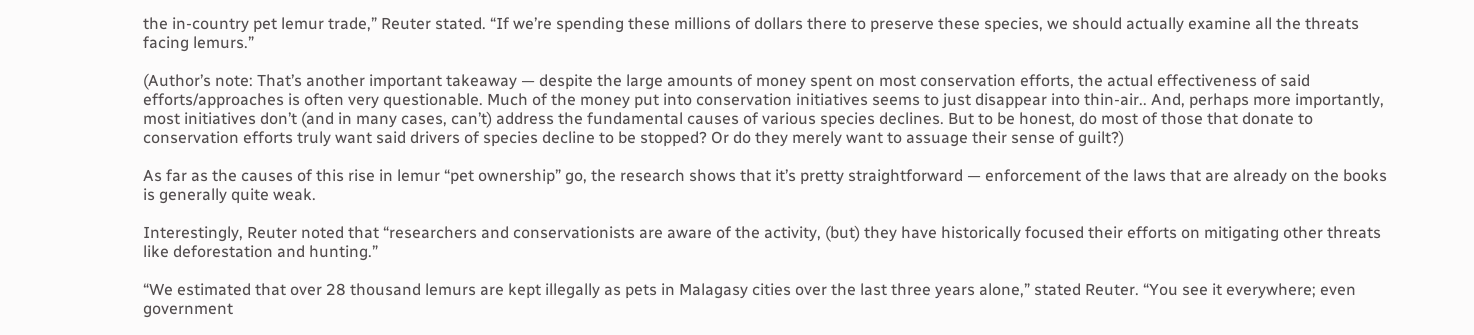the in-country pet lemur trade,” Reuter stated. “If we’re spending these millions of dollars there to preserve these species, we should actually examine all the threats facing lemurs.”

(Author’s note: That’s another important takeaway — despite the large amounts of money spent on most conservation efforts, the actual effectiveness of said efforts/approaches is often very questionable. Much of the money put into conservation initiatives seems to just disappear into thin-air.. And, perhaps more importantly, most initiatives don’t (and in many cases, can’t) address the fundamental causes of various species declines. But to be honest, do most of those that donate to conservation efforts truly want said drivers of species decline to be stopped? Or do they merely want to assuage their sense of guilt?)

As far as the causes of this rise in lemur “pet ownership” go, the research shows that it’s pretty straightforward — enforcement of the laws that are already on the books is generally quite weak.

Interestingly, Reuter noted that “researchers and conservationists are aware of the activity, (but) they have historically focused their efforts on mitigating other threats like deforestation and hunting.”

“We estimated that over 28 thousand lemurs are kept illegally as pets in Malagasy cities over the last three years alone,” stated Reuter. “You see it everywhere; even government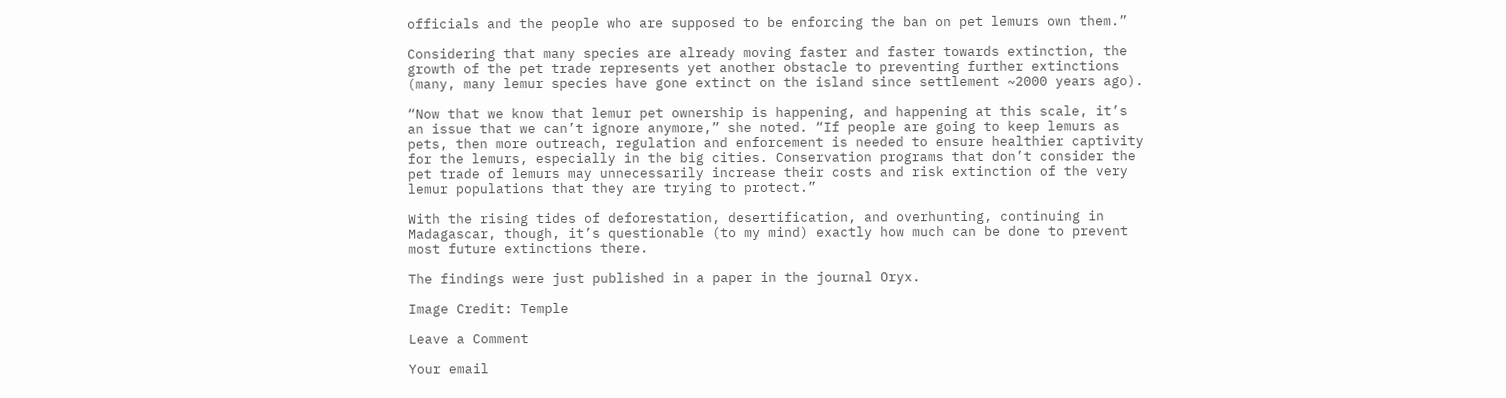officials and the people who are supposed to be enforcing the ban on pet lemurs own them.”

Considering that many species are already moving faster and faster towards extinction, the growth of the pet trade represents yet another obstacle to preventing further extinctions (many, many lemur species have gone extinct on the island since settlement ~2000 years ago).

“Now that we know that lemur pet ownership is happening, and happening at this scale, it’s an issue that we can’t ignore anymore,” she noted. “If people are going to keep lemurs as pets, then more outreach, regulation and enforcement is needed to ensure healthier captivity for the lemurs, especially in the big cities. Conservation programs that don’t consider the pet trade of lemurs may unnecessarily increase their costs and risk extinction of the very lemur populations that they are trying to protect.”

With the rising tides of deforestation, desertification, and overhunting, continuing in Madagascar, though, it’s questionable (to my mind) exactly how much can be done to prevent most future extinctions there.

The findings were just published in a paper in the journal Oryx.

Image Credit: Temple

Leave a Comment

Your email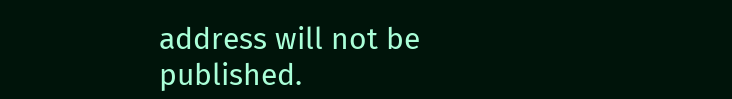address will not be published.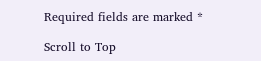Required fields are marked *

Scroll to Top